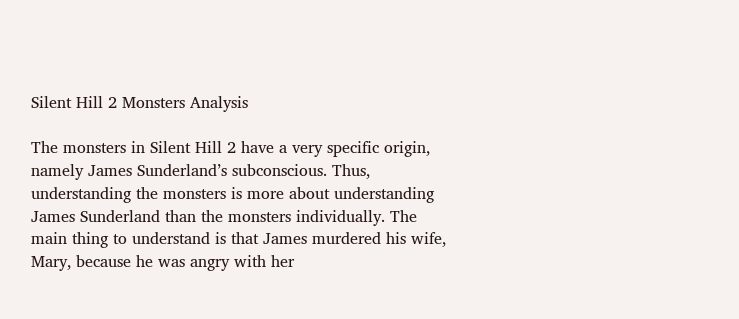Silent Hill 2 Monsters Analysis

The monsters in Silent Hill 2 have a very specific origin, namely James Sunderland’s subconscious. Thus, understanding the monsters is more about understanding James Sunderland than the monsters individually. The main thing to understand is that James murdered his wife, Mary, because he was angry with her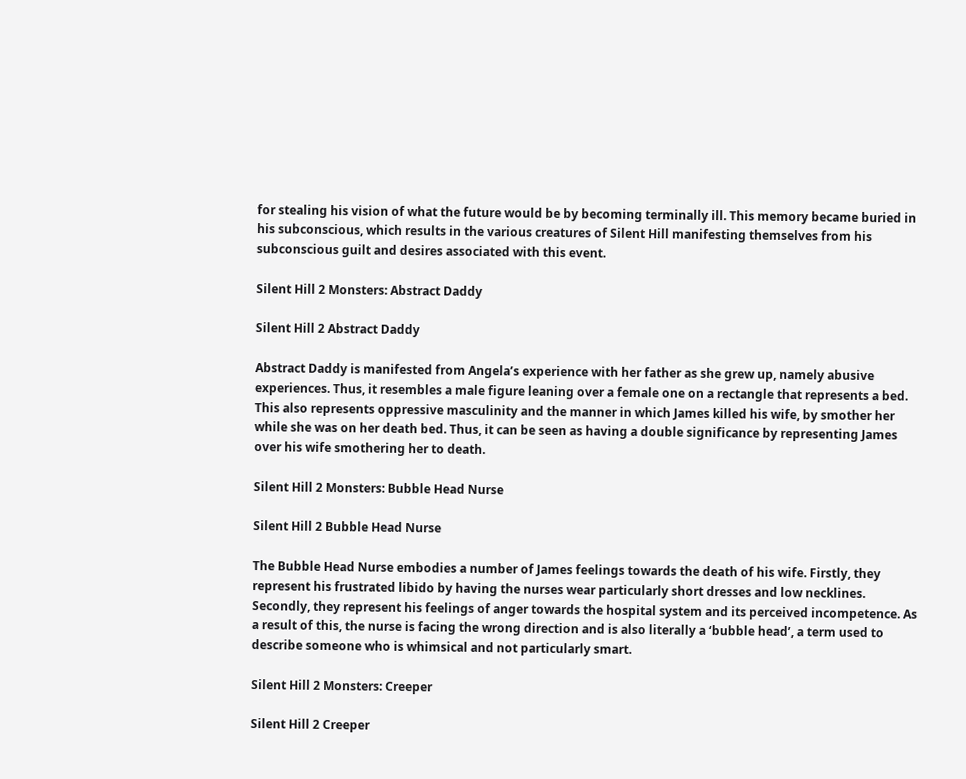for stealing his vision of what the future would be by becoming terminally ill. This memory became buried in his subconscious, which results in the various creatures of Silent Hill manifesting themselves from his subconscious guilt and desires associated with this event.

Silent Hill 2 Monsters: Abstract Daddy

Silent Hill 2 Abstract Daddy

Abstract Daddy is manifested from Angela’s experience with her father as she grew up, namely abusive experiences. Thus, it resembles a male figure leaning over a female one on a rectangle that represents a bed. This also represents oppressive masculinity and the manner in which James killed his wife, by smother her while she was on her death bed. Thus, it can be seen as having a double significance by representing James over his wife smothering her to death.

Silent Hill 2 Monsters: Bubble Head Nurse

Silent Hill 2 Bubble Head Nurse

The Bubble Head Nurse embodies a number of James feelings towards the death of his wife. Firstly, they represent his frustrated libido by having the nurses wear particularly short dresses and low necklines. Secondly, they represent his feelings of anger towards the hospital system and its perceived incompetence. As a result of this, the nurse is facing the wrong direction and is also literally a ‘bubble head’, a term used to describe someone who is whimsical and not particularly smart.

Silent Hill 2 Monsters: Creeper

Silent Hill 2 Creeper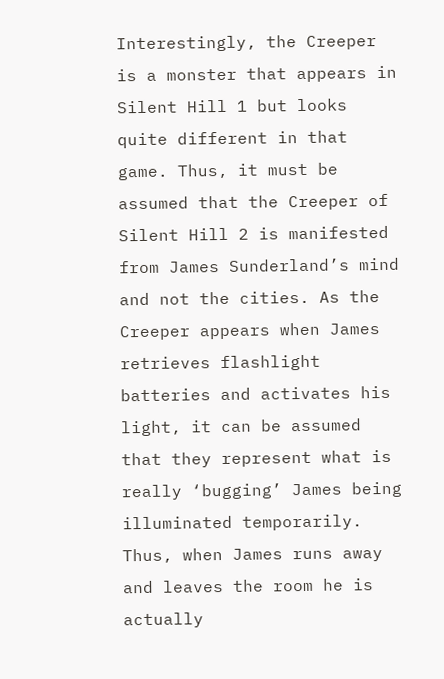Interestingly, the Creeper is a monster that appears in Silent Hill 1 but looks quite different in that game. Thus, it must be assumed that the Creeper of Silent Hill 2 is manifested from James Sunderland’s mind and not the cities. As the Creeper appears when James retrieves flashlight batteries and activates his light, it can be assumed that they represent what is really ‘bugging’ James being illuminated temporarily. Thus, when James runs away and leaves the room he is actually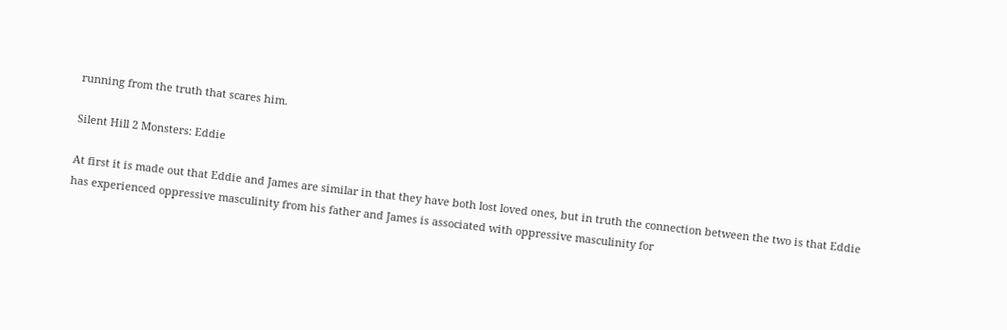running from the truth that scares him.

Silent Hill 2 Monsters: Eddie

At first it is made out that Eddie and James are similar in that they have both lost loved ones, but in truth the connection between the two is that Eddie has experienced oppressive masculinity from his father and James is associated with oppressive masculinity for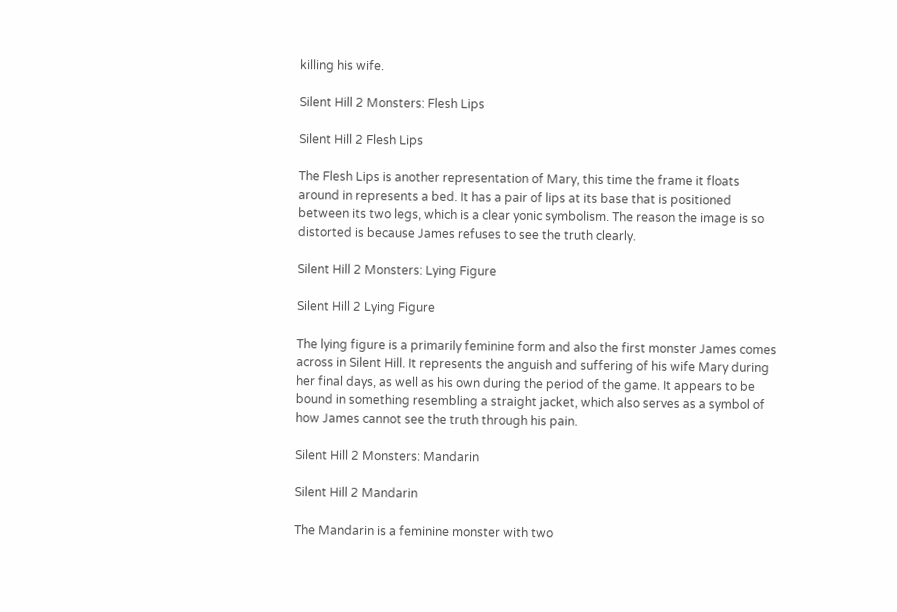killing his wife.

Silent Hill 2 Monsters: Flesh Lips

Silent Hill 2 Flesh Lips

The Flesh Lips is another representation of Mary, this time the frame it floats around in represents a bed. It has a pair of lips at its base that is positioned between its two legs, which is a clear yonic symbolism. The reason the image is so distorted is because James refuses to see the truth clearly.

Silent Hill 2 Monsters: Lying Figure

Silent Hill 2 Lying Figure

The lying figure is a primarily feminine form and also the first monster James comes across in Silent Hill. It represents the anguish and suffering of his wife Mary during her final days, as well as his own during the period of the game. It appears to be bound in something resembling a straight jacket, which also serves as a symbol of how James cannot see the truth through his pain.

Silent Hill 2 Monsters: Mandarin

Silent Hill 2 Mandarin

The Mandarin is a feminine monster with two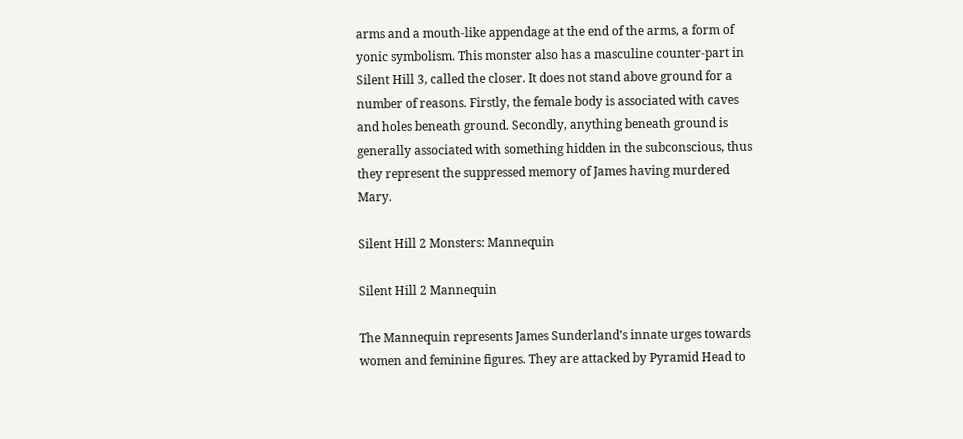arms and a mouth-like appendage at the end of the arms, a form of yonic symbolism. This monster also has a masculine counter-part in Silent Hill 3, called the closer. It does not stand above ground for a number of reasons. Firstly, the female body is associated with caves and holes beneath ground. Secondly, anything beneath ground is generally associated with something hidden in the subconscious, thus they represent the suppressed memory of James having murdered Mary.

Silent Hill 2 Monsters: Mannequin

Silent Hill 2 Mannequin

The Mannequin represents James Sunderland’s innate urges towards women and feminine figures. They are attacked by Pyramid Head to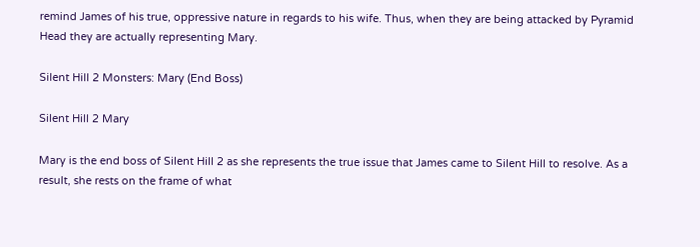remind James of his true, oppressive nature in regards to his wife. Thus, when they are being attacked by Pyramid Head they are actually representing Mary.

Silent Hill 2 Monsters: Mary (End Boss)

Silent Hill 2 Mary

Mary is the end boss of Silent Hill 2 as she represents the true issue that James came to Silent Hill to resolve. As a result, she rests on the frame of what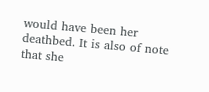would have been her deathbed. It is also of note that she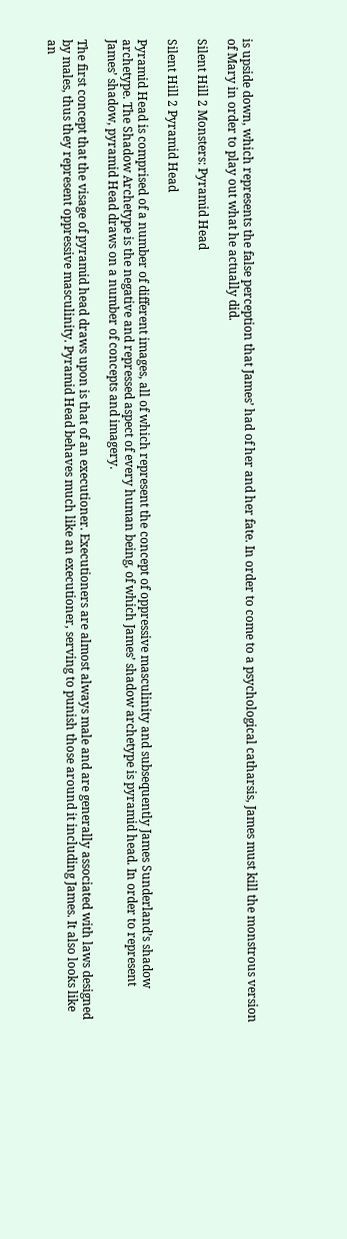is upside down, which represents the false perception that James’ had of her and her fate. In order to come to a psychological catharsis, James must kill the monstrous version of Mary in order to play out what he actually did.

Silent Hill 2 Monsters: Pyramid Head

Silent Hill 2 Pyramid Head

Pyramid Head is comprised of a number of different images, all of which represent the concept of oppressive masculinity and subsequently James Sunderland’s shadow archetype. The Shadow Archetype is the negative and repressed aspect of every human being, of which James’ shadow archetype is pyramid head. In order to represent James’ shadow, pyramid Head draws on a number of concepts and imagery.

The first concept that the visage of pyramid head draws upon is that of an executioner. Executioners are almost always male and are generally associated with laws designed by males, thus they represent oppressive masculinity. Pyramid Head behaves much like an executioner, serving to punish those around it including James. It also looks like an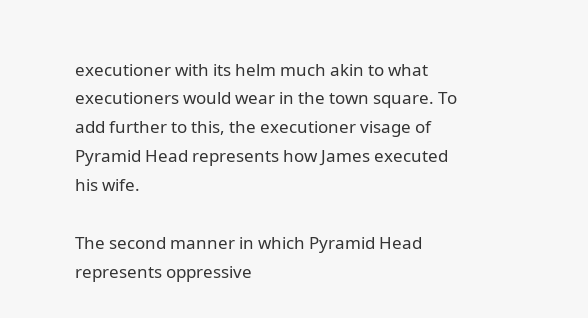executioner with its helm much akin to what executioners would wear in the town square. To add further to this, the executioner visage of Pyramid Head represents how James executed his wife.

The second manner in which Pyramid Head represents oppressive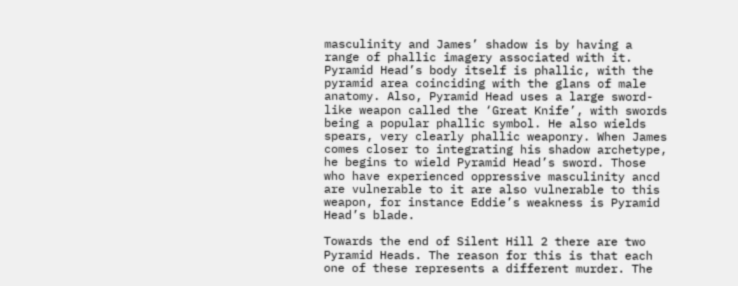masculinity and James’ shadow is by having a range of phallic imagery associated with it. Pyramid Head’s body itself is phallic, with the pyramid area coinciding with the glans of male anatomy. Also, Pyramid Head uses a large sword-like weapon called the ‘Great Knife’, with swords being a popular phallic symbol. He also wields spears, very clearly phallic weaponry. When James comes closer to integrating his shadow archetype, he begins to wield Pyramid Head’s sword. Those who have experienced oppressive masculinity ancd are vulnerable to it are also vulnerable to this weapon, for instance Eddie’s weakness is Pyramid Head’s blade.

Towards the end of Silent Hill 2 there are two Pyramid Heads. The reason for this is that each one of these represents a different murder. The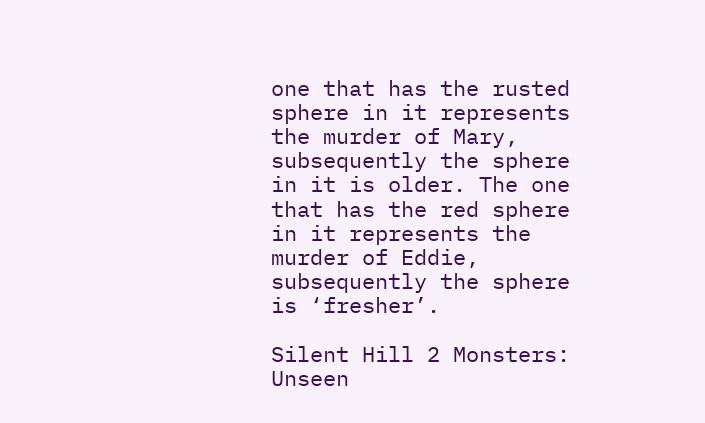one that has the rusted sphere in it represents the murder of Mary, subsequently the sphere in it is older. The one that has the red sphere in it represents the murder of Eddie, subsequently the sphere is ‘fresher’.

Silent Hill 2 Monsters: Unseen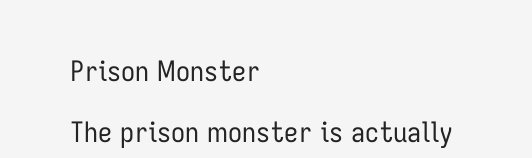Prison Monster

The prison monster is actually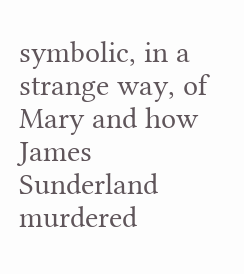symbolic, in a strange way, of Mary and how James Sunderland murdered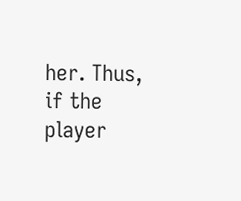her. Thus, if the player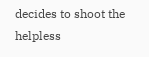decides to shoot the helpless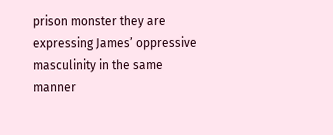prison monster they are expressing James’ oppressive masculinity in the same manner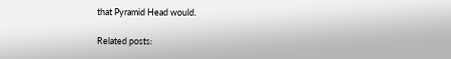that Pyramid Head would.

Related posts: